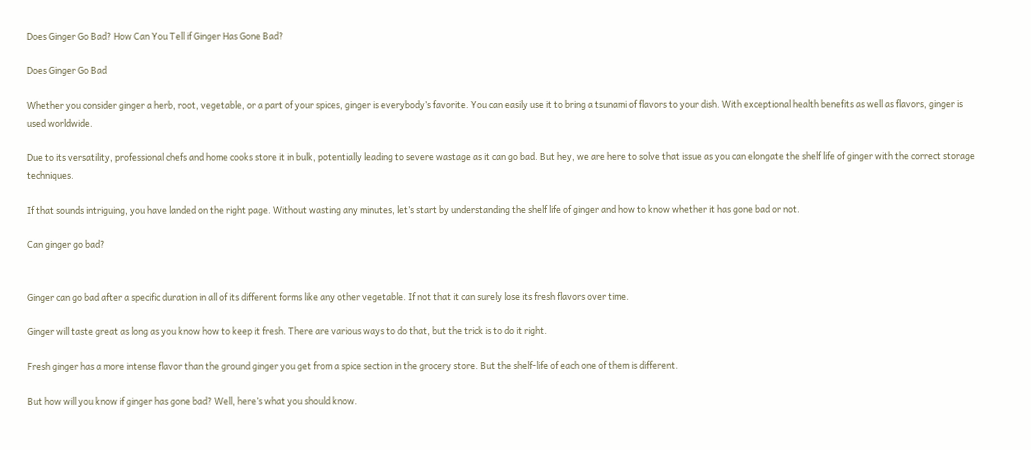Does Ginger Go Bad? How Can You Tell if Ginger Has Gone Bad?

Does Ginger Go Bad

Whether you consider ginger a herb, root, vegetable, or a part of your spices, ginger is everybody’s favorite. You can easily use it to bring a tsunami of flavors to your dish. With exceptional health benefits as well as flavors, ginger is used worldwide.

Due to its versatility, professional chefs and home cooks store it in bulk, potentially leading to severe wastage as it can go bad. But hey, we are here to solve that issue as you can elongate the shelf life of ginger with the correct storage techniques.

If that sounds intriguing, you have landed on the right page. Without wasting any minutes, let’s start by understanding the shelf life of ginger and how to know whether it has gone bad or not.

Can ginger go bad?


Ginger can go bad after a specific duration in all of its different forms like any other vegetable. If not that it can surely lose its fresh flavors over time.

Ginger will taste great as long as you know how to keep it fresh. There are various ways to do that, but the trick is to do it right.

Fresh ginger has a more intense flavor than the ground ginger you get from a spice section in the grocery store. But the shelf-life of each one of them is different.

But how will you know if ginger has gone bad? Well, here’s what you should know.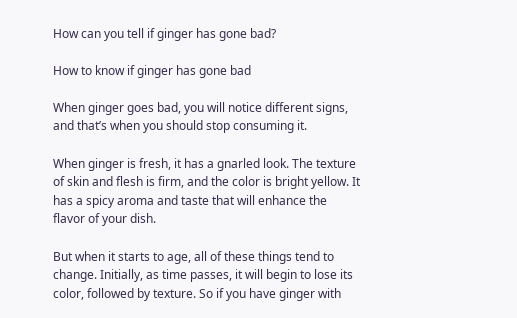How can you tell if ginger has gone bad?

How to know if ginger has gone bad

When ginger goes bad, you will notice different signs, and that’s when you should stop consuming it.

When ginger is fresh, it has a gnarled look. The texture of skin and flesh is firm, and the color is bright yellow. It has a spicy aroma and taste that will enhance the flavor of your dish.

But when it starts to age, all of these things tend to change. Initially, as time passes, it will begin to lose its color, followed by texture. So if you have ginger with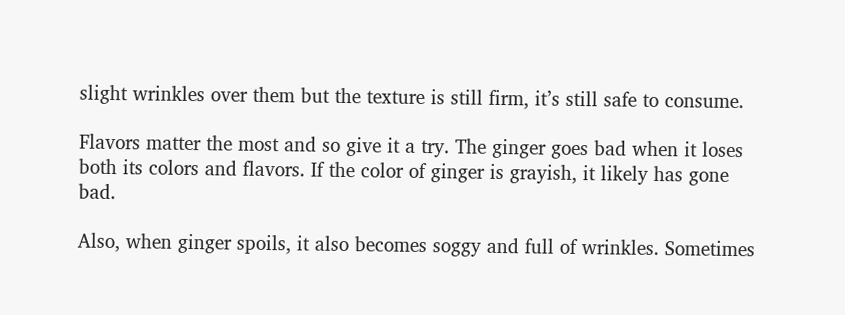slight wrinkles over them but the texture is still firm, it’s still safe to consume.

Flavors matter the most and so give it a try. The ginger goes bad when it loses both its colors and flavors. If the color of ginger is grayish, it likely has gone bad.

Also, when ginger spoils, it also becomes soggy and full of wrinkles. Sometimes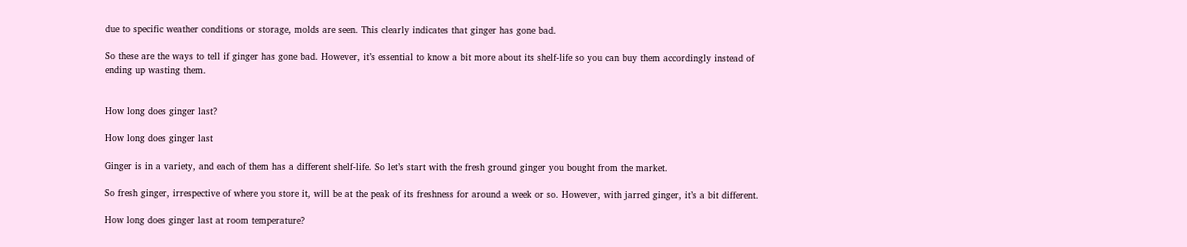due to specific weather conditions or storage, molds are seen. This clearly indicates that ginger has gone bad.

So these are the ways to tell if ginger has gone bad. However, it’s essential to know a bit more about its shelf-life so you can buy them accordingly instead of ending up wasting them.


How long does ginger last?

How long does ginger last

Ginger is in a variety, and each of them has a different shelf-life. So let’s start with the fresh ground ginger you bought from the market.

So fresh ginger, irrespective of where you store it, will be at the peak of its freshness for around a week or so. However, with jarred ginger, it’s a bit different.

How long does ginger last at room temperature?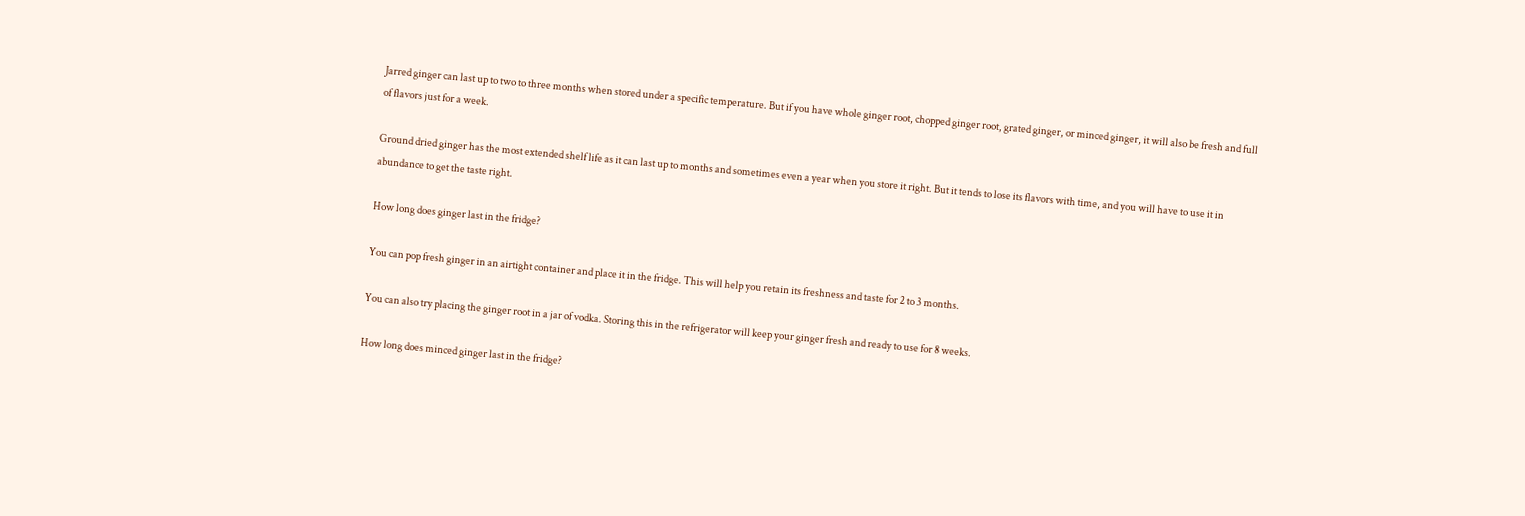Jarred ginger can last up to two to three months when stored under a specific temperature. But if you have whole ginger root, chopped ginger root, grated ginger, or minced ginger, it will also be fresh and full of flavors just for a week.

Ground dried ginger has the most extended shelf life as it can last up to months and sometimes even a year when you store it right. But it tends to lose its flavors with time, and you will have to use it in abundance to get the taste right.

How long does ginger last in the fridge?

You can pop fresh ginger in an airtight container and place it in the fridge. This will help you retain its freshness and taste for 2 to 3 months.

You can also try placing the ginger root in a jar of vodka. Storing this in the refrigerator will keep your ginger fresh and ready to use for 8 weeks.

How long does minced ginger last in the fridge?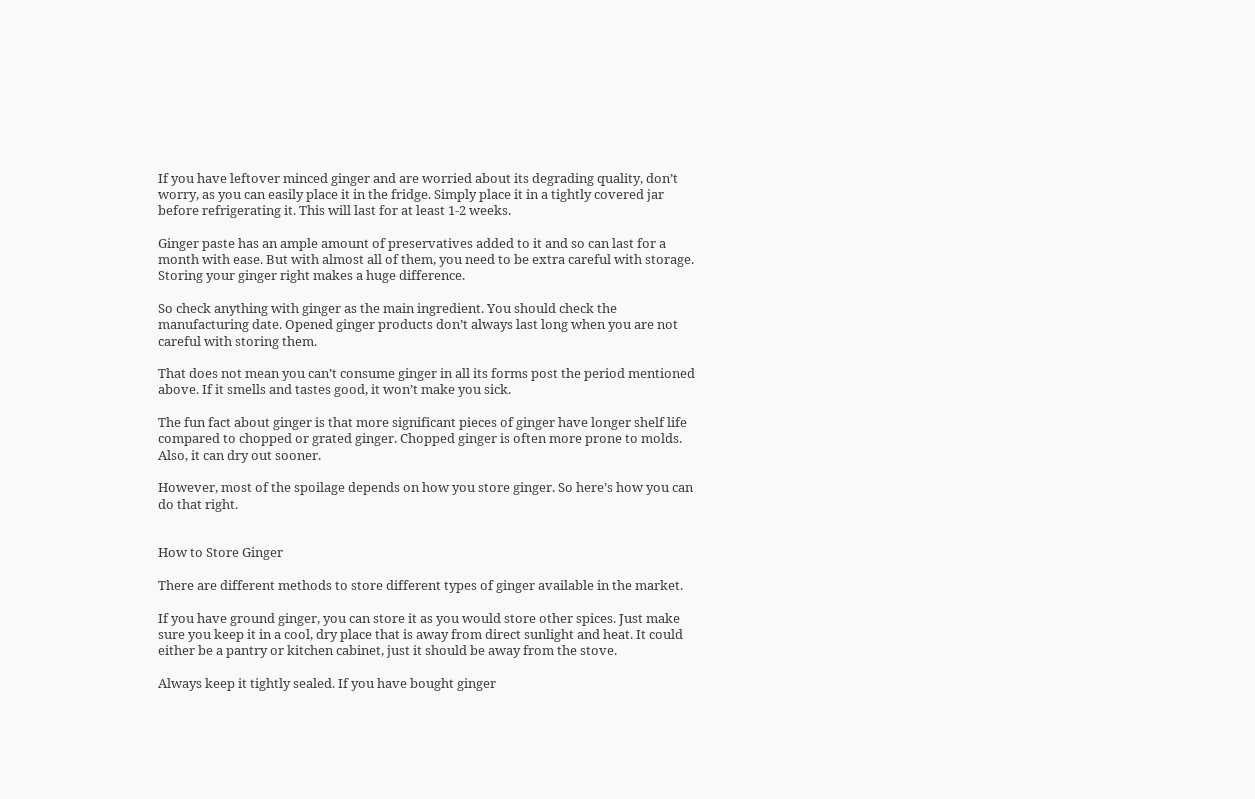If you have leftover minced ginger and are worried about its degrading quality, don’t worry, as you can easily place it in the fridge. Simply place it in a tightly covered jar before refrigerating it. This will last for at least 1-2 weeks.

Ginger paste has an ample amount of preservatives added to it and so can last for a month with ease. But with almost all of them, you need to be extra careful with storage. Storing your ginger right makes a huge difference.

So check anything with ginger as the main ingredient. You should check the manufacturing date. Opened ginger products don’t always last long when you are not careful with storing them.

That does not mean you can’t consume ginger in all its forms post the period mentioned above. If it smells and tastes good, it won’t make you sick.

The fun fact about ginger is that more significant pieces of ginger have longer shelf life compared to chopped or grated ginger. Chopped ginger is often more prone to molds. Also, it can dry out sooner.

However, most of the spoilage depends on how you store ginger. So here’s how you can do that right.


How to Store Ginger

There are different methods to store different types of ginger available in the market.

If you have ground ginger, you can store it as you would store other spices. Just make sure you keep it in a cool, dry place that is away from direct sunlight and heat. It could either be a pantry or kitchen cabinet, just it should be away from the stove.

Always keep it tightly sealed. If you have bought ginger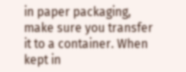in paper packaging, make sure you transfer it to a container. When kept in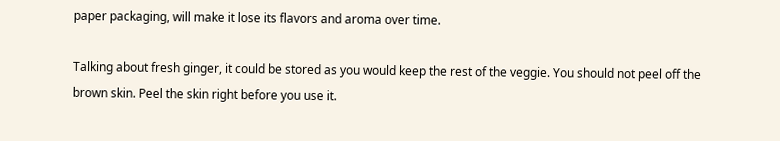paper packaging, will make it lose its flavors and aroma over time.

Talking about fresh ginger, it could be stored as you would keep the rest of the veggie. You should not peel off the brown skin. Peel the skin right before you use it.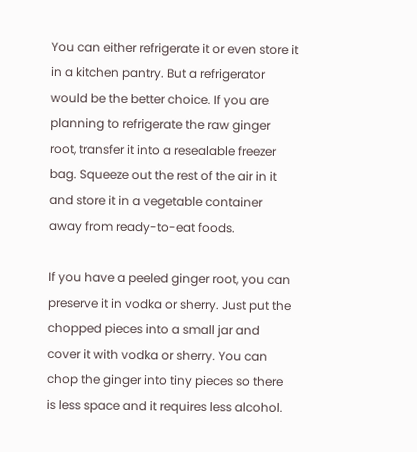You can either refrigerate it or even store it in a kitchen pantry. But a refrigerator would be the better choice. If you are planning to refrigerate the raw ginger root, transfer it into a resealable freezer bag. Squeeze out the rest of the air in it and store it in a vegetable container away from ready-to-eat foods.

If you have a peeled ginger root, you can preserve it in vodka or sherry. Just put the chopped pieces into a small jar and cover it with vodka or sherry. You can chop the ginger into tiny pieces so there is less space and it requires less alcohol.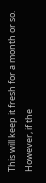This will keep it fresh for a month or so. However, if the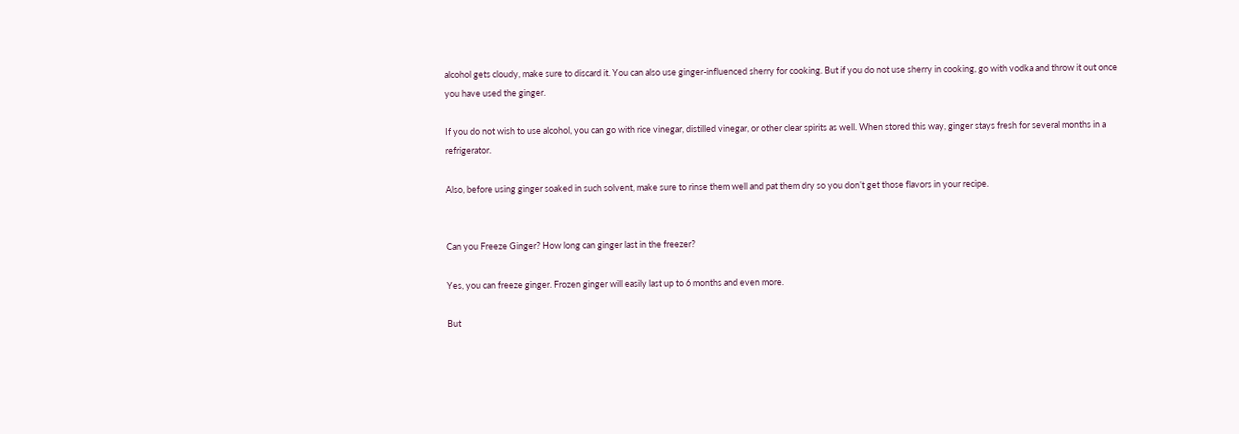alcohol gets cloudy, make sure to discard it. You can also use ginger-influenced sherry for cooking. But if you do not use sherry in cooking, go with vodka and throw it out once you have used the ginger.

If you do not wish to use alcohol, you can go with rice vinegar, distilled vinegar, or other clear spirits as well. When stored this way, ginger stays fresh for several months in a refrigerator.

Also, before using ginger soaked in such solvent, make sure to rinse them well and pat them dry so you don’t get those flavors in your recipe.


Can you Freeze Ginger? How long can ginger last in the freezer?

Yes, you can freeze ginger. Frozen ginger will easily last up to 6 months and even more.

But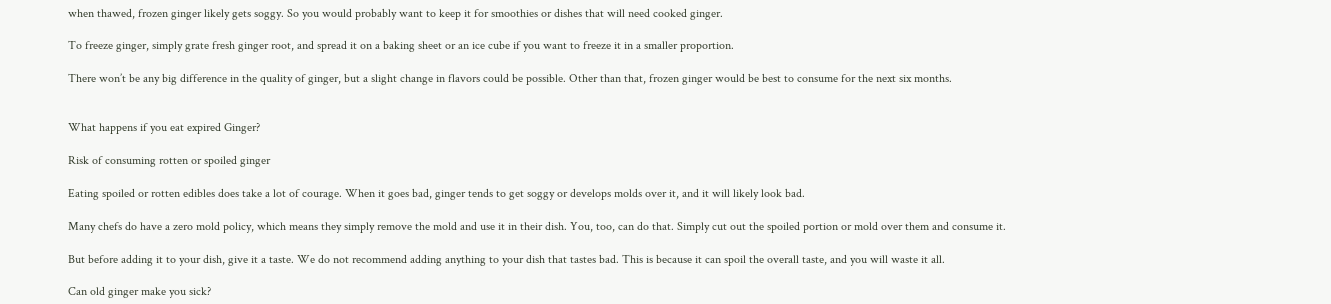when thawed, frozen ginger likely gets soggy. So you would probably want to keep it for smoothies or dishes that will need cooked ginger.

To freeze ginger, simply grate fresh ginger root, and spread it on a baking sheet or an ice cube if you want to freeze it in a smaller proportion.

There won’t be any big difference in the quality of ginger, but a slight change in flavors could be possible. Other than that, frozen ginger would be best to consume for the next six months.


What happens if you eat expired Ginger?

Risk of consuming rotten or spoiled ginger

Eating spoiled or rotten edibles does take a lot of courage. When it goes bad, ginger tends to get soggy or develops molds over it, and it will likely look bad.

Many chefs do have a zero mold policy, which means they simply remove the mold and use it in their dish. You, too, can do that. Simply cut out the spoiled portion or mold over them and consume it.

But before adding it to your dish, give it a taste. We do not recommend adding anything to your dish that tastes bad. This is because it can spoil the overall taste, and you will waste it all.

Can old ginger make you sick?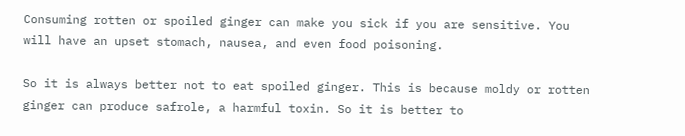Consuming rotten or spoiled ginger can make you sick if you are sensitive. You will have an upset stomach, nausea, and even food poisoning.

So it is always better not to eat spoiled ginger. This is because moldy or rotten ginger can produce safrole, a harmful toxin. So it is better to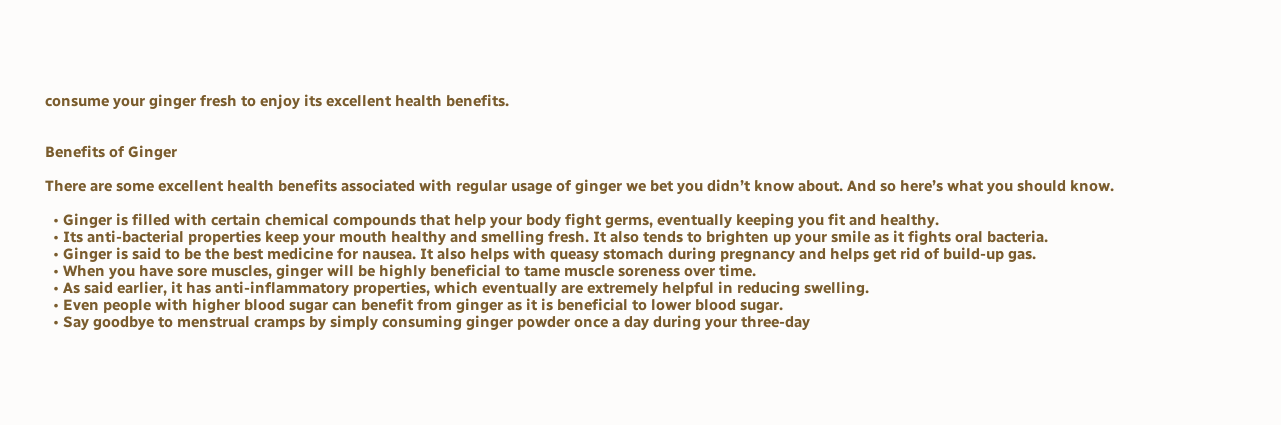consume your ginger fresh to enjoy its excellent health benefits.


Benefits of Ginger

There are some excellent health benefits associated with regular usage of ginger we bet you didn’t know about. And so here’s what you should know.

  • Ginger is filled with certain chemical compounds that help your body fight germs, eventually keeping you fit and healthy.
  • Its anti-bacterial properties keep your mouth healthy and smelling fresh. It also tends to brighten up your smile as it fights oral bacteria.
  • Ginger is said to be the best medicine for nausea. It also helps with queasy stomach during pregnancy and helps get rid of build-up gas.
  • When you have sore muscles, ginger will be highly beneficial to tame muscle soreness over time.
  • As said earlier, it has anti-inflammatory properties, which eventually are extremely helpful in reducing swelling.
  • Even people with higher blood sugar can benefit from ginger as it is beneficial to lower blood sugar.
  • Say goodbye to menstrual cramps by simply consuming ginger powder once a day during your three-day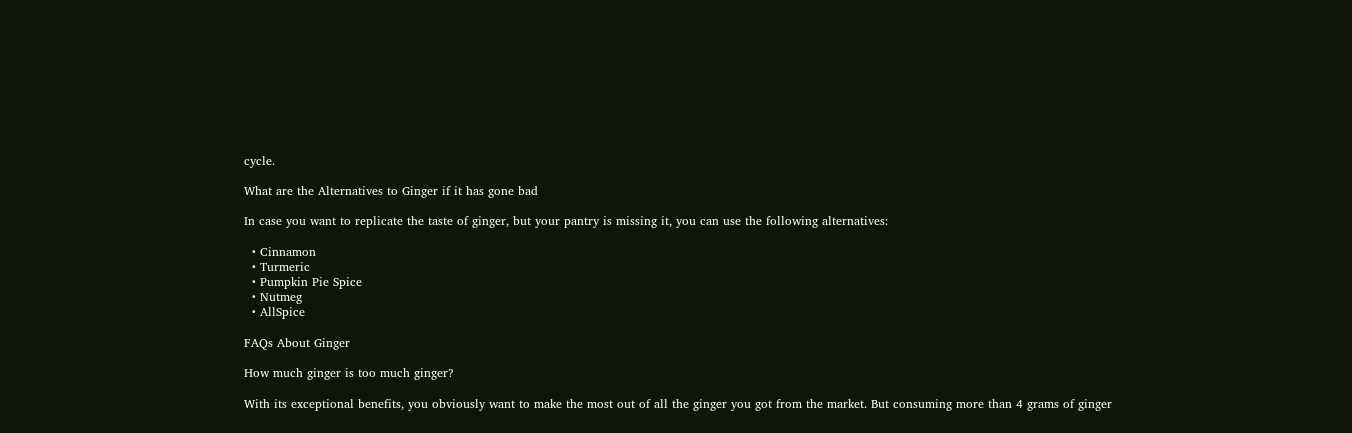cycle.

What are the Alternatives to Ginger if it has gone bad

In case you want to replicate the taste of ginger, but your pantry is missing it, you can use the following alternatives:

  • Cinnamon
  • Turmeric
  • Pumpkin Pie Spice
  • Nutmeg
  • AllSpice

FAQs About Ginger

How much ginger is too much ginger?

With its exceptional benefits, you obviously want to make the most out of all the ginger you got from the market. But consuming more than 4 grams of ginger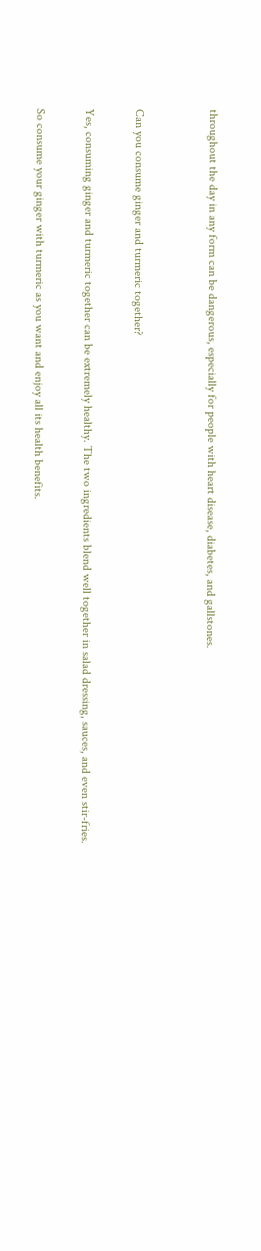throughout the day in any form can be dangerous, especially for people with heart disease, diabetes, and gallstones.


Can you consume ginger and turmeric together?

Yes, consuming ginger and turmeric together can be extremely healthy. The two ingredients blend well together in salad dressing, sauces, and even stir-fries.

So consume your ginger with turmeric as you want and enjoy all its health benefits.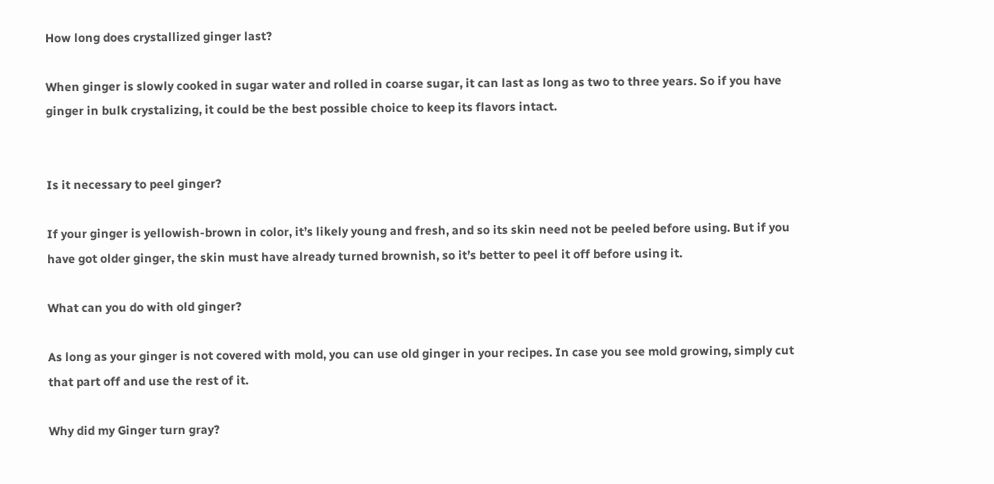How long does crystallized ginger last?

When ginger is slowly cooked in sugar water and rolled in coarse sugar, it can last as long as two to three years. So if you have ginger in bulk crystalizing, it could be the best possible choice to keep its flavors intact.


Is it necessary to peel ginger?

If your ginger is yellowish-brown in color, it’s likely young and fresh, and so its skin need not be peeled before using. But if you have got older ginger, the skin must have already turned brownish, so it’s better to peel it off before using it.

What can you do with old ginger?

As long as your ginger is not covered with mold, you can use old ginger in your recipes. In case you see mold growing, simply cut that part off and use the rest of it.

Why did my Ginger turn gray?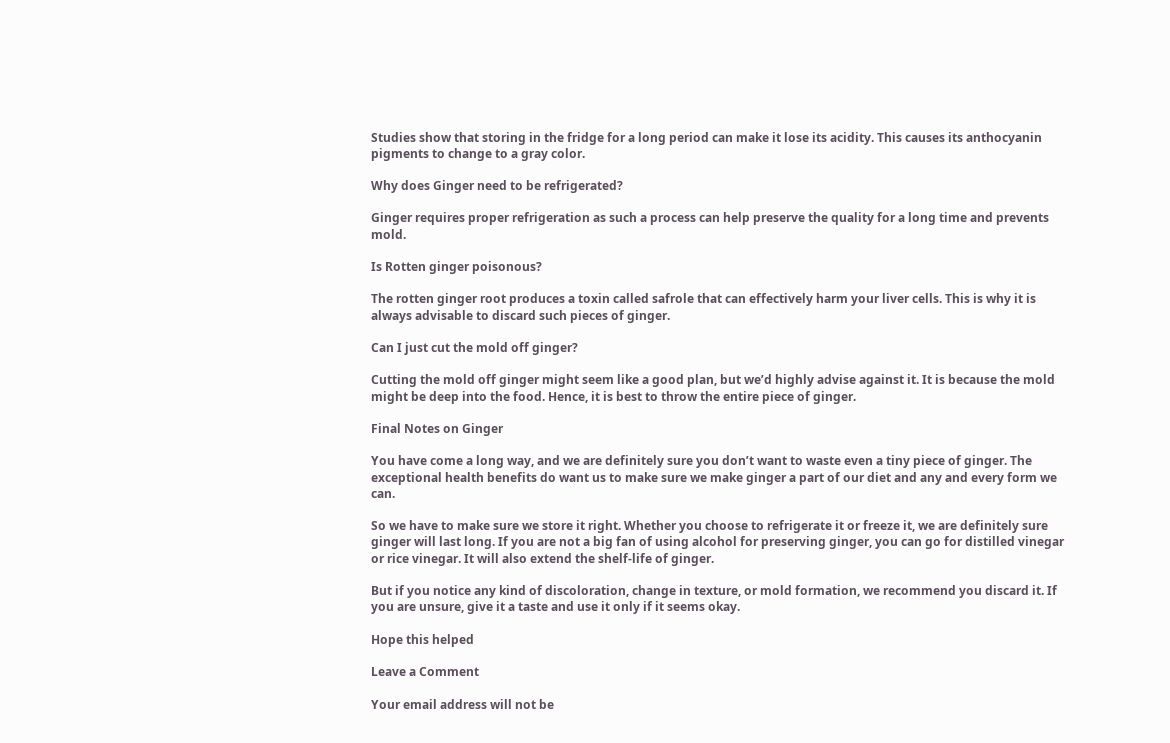Studies show that storing in the fridge for a long period can make it lose its acidity. This causes its anthocyanin pigments to change to a gray color.

Why does Ginger need to be refrigerated?

Ginger requires proper refrigeration as such a process can help preserve the quality for a long time and prevents mold.

Is Rotten ginger poisonous?

The rotten ginger root produces a toxin called safrole that can effectively harm your liver cells. This is why it is always advisable to discard such pieces of ginger.

Can I just cut the mold off ginger?

Cutting the mold off ginger might seem like a good plan, but we’d highly advise against it. It is because the mold might be deep into the food. Hence, it is best to throw the entire piece of ginger.

Final Notes on Ginger

You have come a long way, and we are definitely sure you don’t want to waste even a tiny piece of ginger. The exceptional health benefits do want us to make sure we make ginger a part of our diet and any and every form we can.

So we have to make sure we store it right. Whether you choose to refrigerate it or freeze it, we are definitely sure ginger will last long. If you are not a big fan of using alcohol for preserving ginger, you can go for distilled vinegar or rice vinegar. It will also extend the shelf-life of ginger.

But if you notice any kind of discoloration, change in texture, or mold formation, we recommend you discard it. If you are unsure, give it a taste and use it only if it seems okay.

Hope this helped

Leave a Comment

Your email address will not be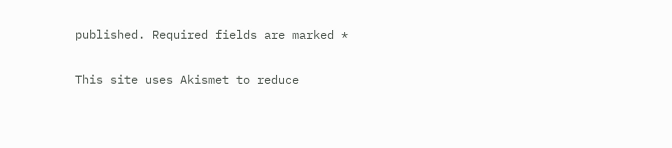published. Required fields are marked *

This site uses Akismet to reduce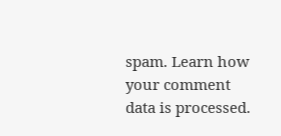spam. Learn how your comment data is processed.